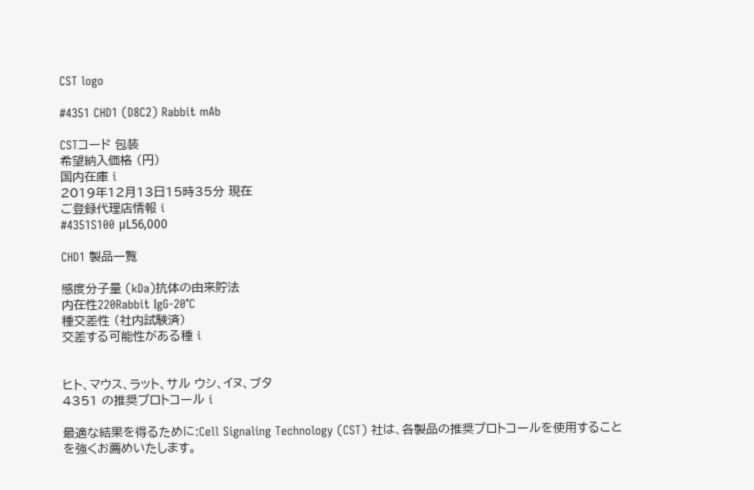CST logo

#4351 CHD1 (D8C2) Rabbit mAb

CSTコード 包装
希望納入価格 (円)
国内在庫 i
2019年12月13日15時35分 現在
ご登録代理店情報 i
#4351S100 μL56,000

CHD1 製品一覧

感度分子量 (kDa)抗体の由来貯法
内在性220Rabbit IgG-20℃
種交差性 (社内試験済)
交差する可能性がある種 i


ヒト、マウス、ラット、サル ウシ、イヌ、ブタ
4351 の推奨プロトコール i

最適な結果を得るために:Cell Signaling Technology (CST) 社は、各製品の推奨プロトコールを使用することを強くお薦めいたします。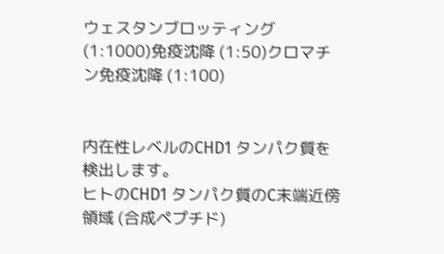ウェスタンブロッティング (1:1000)免疫沈降 (1:50)クロマチン免疫沈降 (1:100)


内在性レベルのCHD1 タンパク質を検出します。
ヒトのCHD1 タンパク質のC末端近傍領域 (合成ペプチド)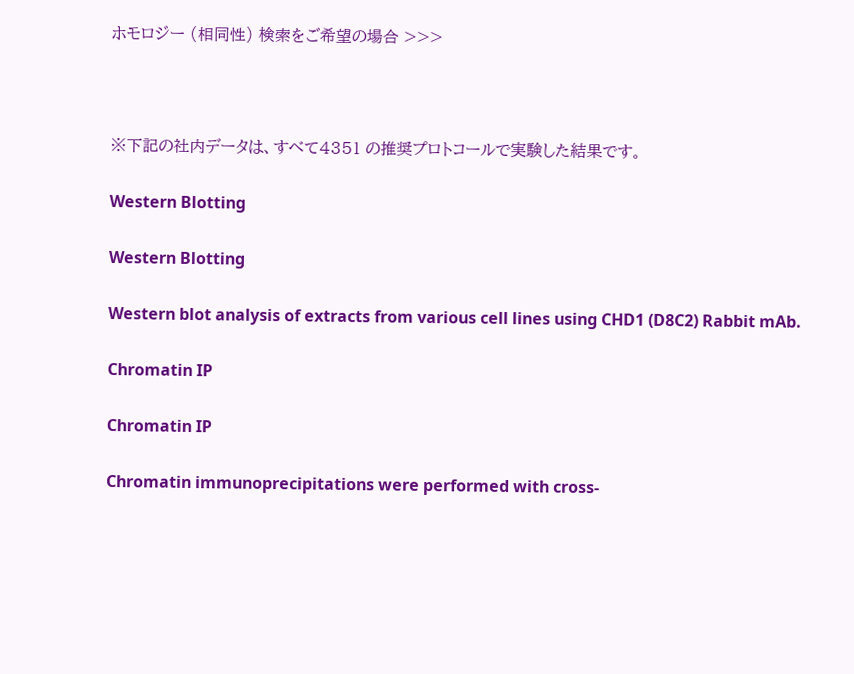ホモロジー (相同性) 検索をご希望の場合 >>>



※下記の社内データは、すべて4351 の推奨プロトコールで実験した結果です。

Western Blotting

Western Blotting

Western blot analysis of extracts from various cell lines using CHD1 (D8C2) Rabbit mAb.

Chromatin IP

Chromatin IP

Chromatin immunoprecipitations were performed with cross-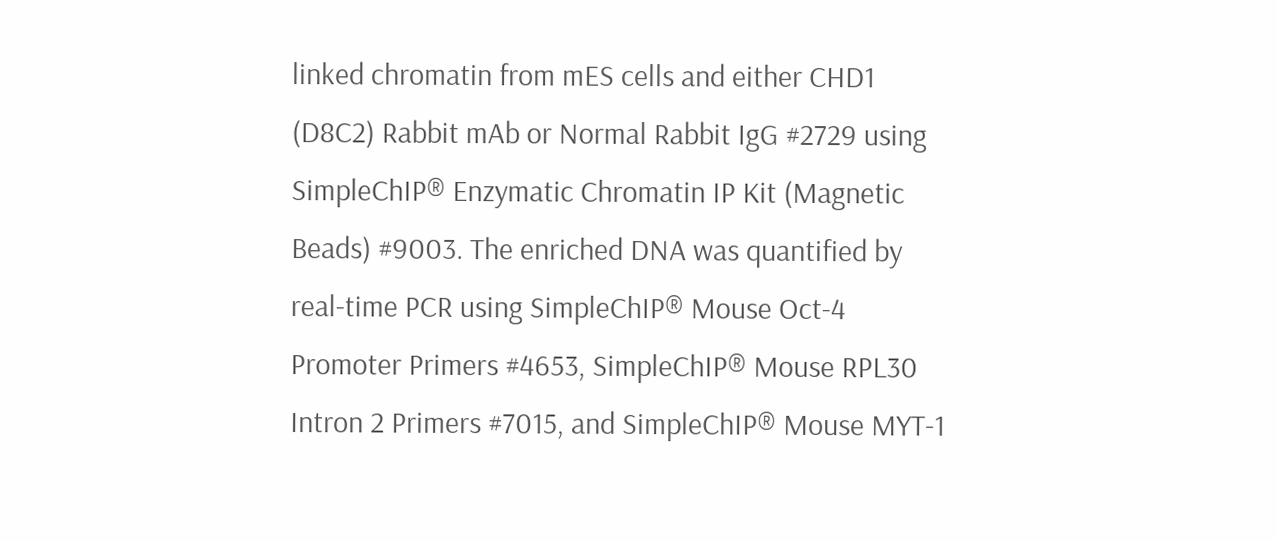linked chromatin from mES cells and either CHD1 (D8C2) Rabbit mAb or Normal Rabbit IgG #2729 using SimpleChIP® Enzymatic Chromatin IP Kit (Magnetic Beads) #9003. The enriched DNA was quantified by real-time PCR using SimpleChIP® Mouse Oct-4 Promoter Primers #4653, SimpleChIP® Mouse RPL30 Intron 2 Primers #7015, and SimpleChIP® Mouse MYT-1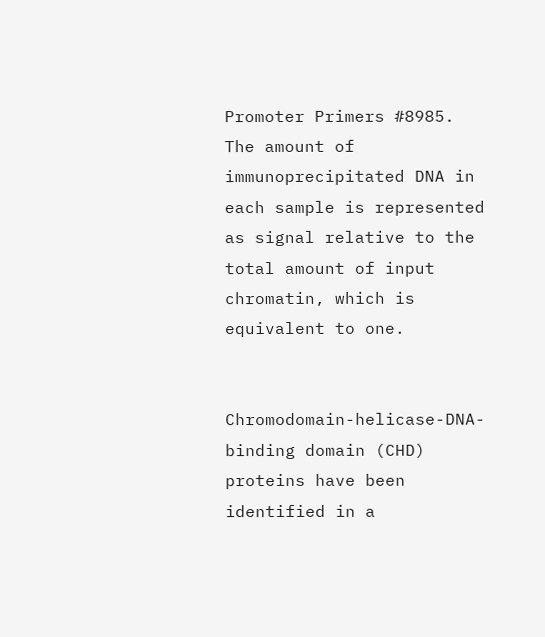Promoter Primers #8985. The amount of immunoprecipitated DNA in each sample is represented as signal relative to the total amount of input chromatin, which is equivalent to one.


Chromodomain-helicase-DNA-binding domain (CHD) proteins have been identified in a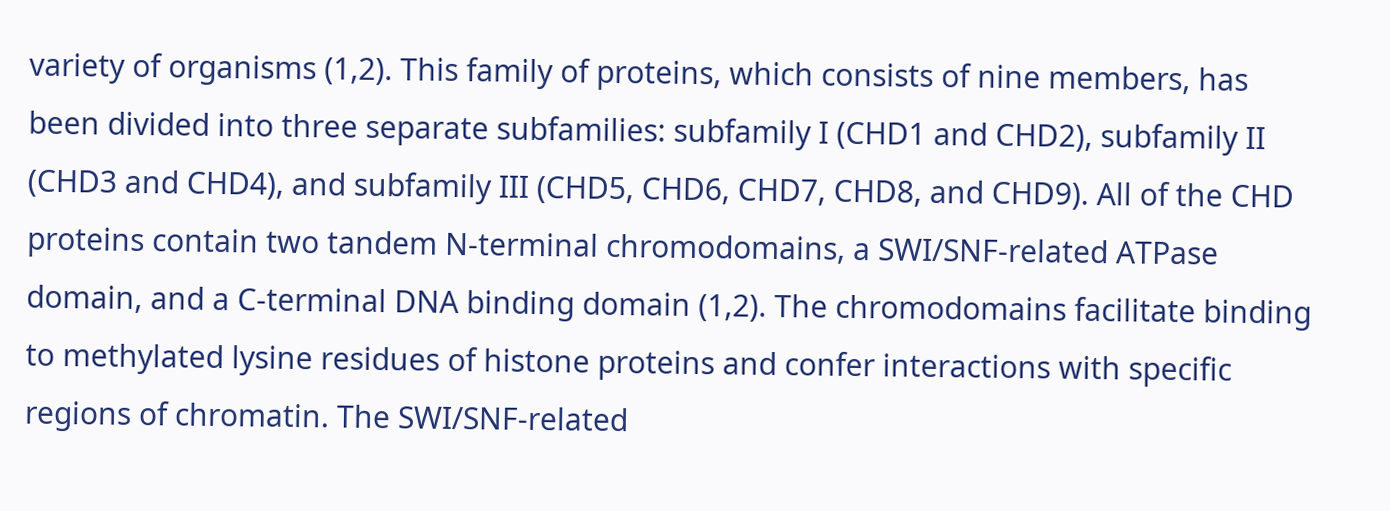variety of organisms (1,2). This family of proteins, which consists of nine members, has been divided into three separate subfamilies: subfamily I (CHD1 and CHD2), subfamily II (CHD3 and CHD4), and subfamily III (CHD5, CHD6, CHD7, CHD8, and CHD9). All of the CHD proteins contain two tandem N-terminal chromodomains, a SWI/SNF-related ATPase domain, and a C-terminal DNA binding domain (1,2). The chromodomains facilitate binding to methylated lysine residues of histone proteins and confer interactions with specific regions of chromatin. The SWI/SNF-related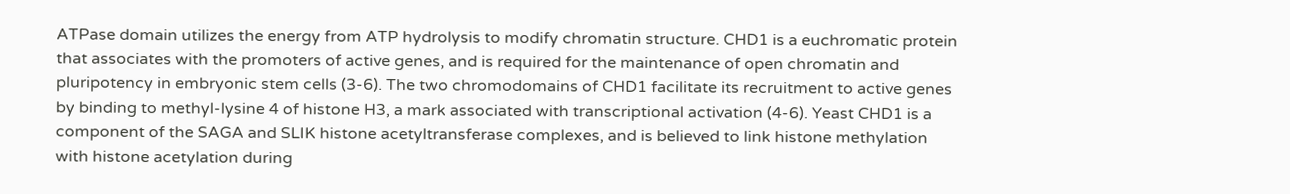ATPase domain utilizes the energy from ATP hydrolysis to modify chromatin structure. CHD1 is a euchromatic protein that associates with the promoters of active genes, and is required for the maintenance of open chromatin and pluripotency in embryonic stem cells (3-6). The two chromodomains of CHD1 facilitate its recruitment to active genes by binding to methyl-lysine 4 of histone H3, a mark associated with transcriptional activation (4-6). Yeast CHD1 is a component of the SAGA and SLIK histone acetyltransferase complexes, and is believed to link histone methylation with histone acetylation during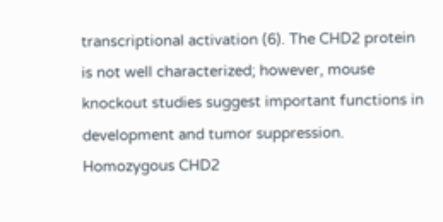transcriptional activation (6). The CHD2 protein is not well characterized; however, mouse knockout studies suggest important functions in development and tumor suppression. Homozygous CHD2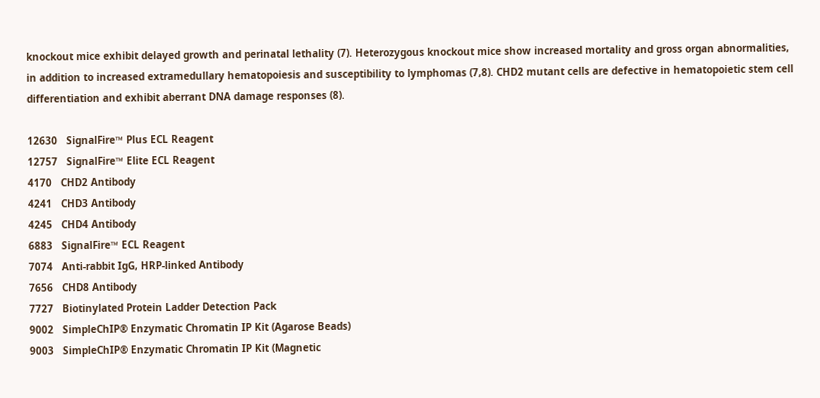knockout mice exhibit delayed growth and perinatal lethality (7). Heterozygous knockout mice show increased mortality and gross organ abnormalities, in addition to increased extramedullary hematopoiesis and susceptibility to lymphomas (7,8). CHD2 mutant cells are defective in hematopoietic stem cell differentiation and exhibit aberrant DNA damage responses (8).

12630   SignalFire™ Plus ECL Reagent
12757   SignalFire™ Elite ECL Reagent
4170   CHD2 Antibody
4241   CHD3 Antibody
4245   CHD4 Antibody
6883   SignalFire™ ECL Reagent
7074   Anti-rabbit IgG, HRP-linked Antibody
7656   CHD8 Antibody
7727   Biotinylated Protein Ladder Detection Pack
9002   SimpleChIP® Enzymatic Chromatin IP Kit (Agarose Beads)
9003   SimpleChIP® Enzymatic Chromatin IP Kit (Magnetic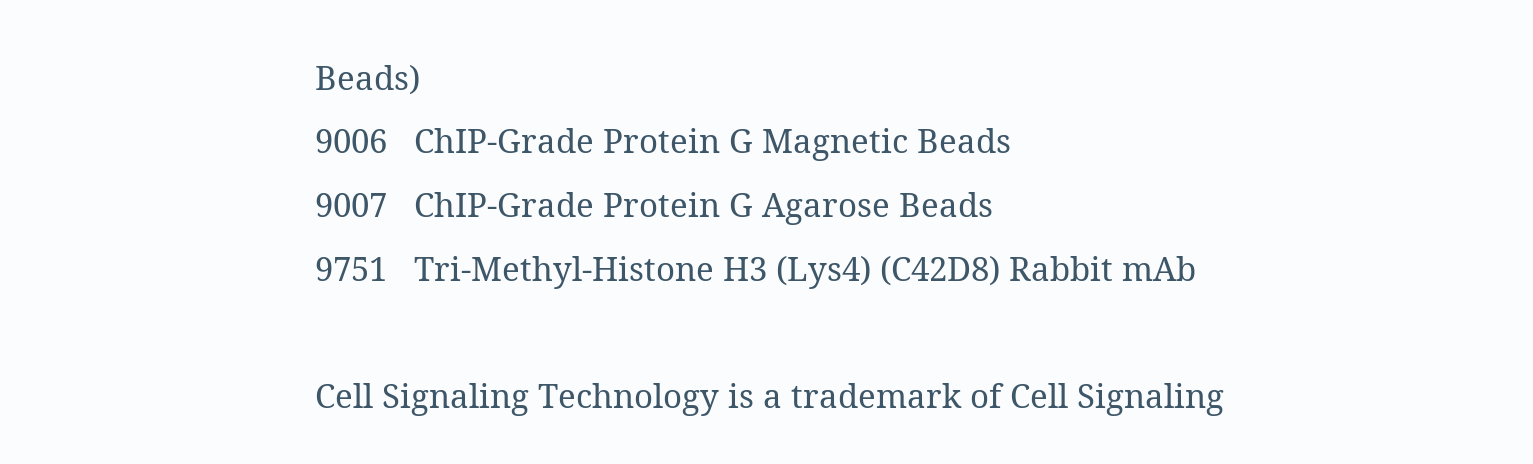Beads)
9006   ChIP-Grade Protein G Magnetic Beads
9007   ChIP-Grade Protein G Agarose Beads
9751   Tri-Methyl-Histone H3 (Lys4) (C42D8) Rabbit mAb

Cell Signaling Technology is a trademark of Cell Signaling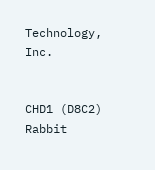Technology, Inc.


CHD1 (D8C2) Rabbit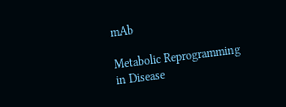mAb

Metabolic Reprogramming in Disease